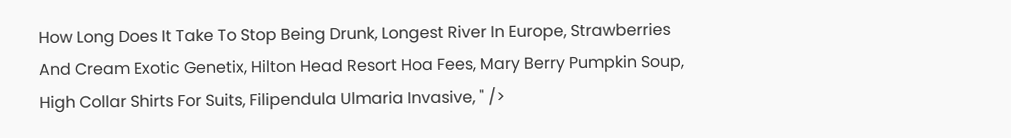How Long Does It Take To Stop Being Drunk, Longest River In Europe, Strawberries And Cream Exotic Genetix, Hilton Head Resort Hoa Fees, Mary Berry Pumpkin Soup, High Collar Shirts For Suits, Filipendula Ulmaria Invasive, " />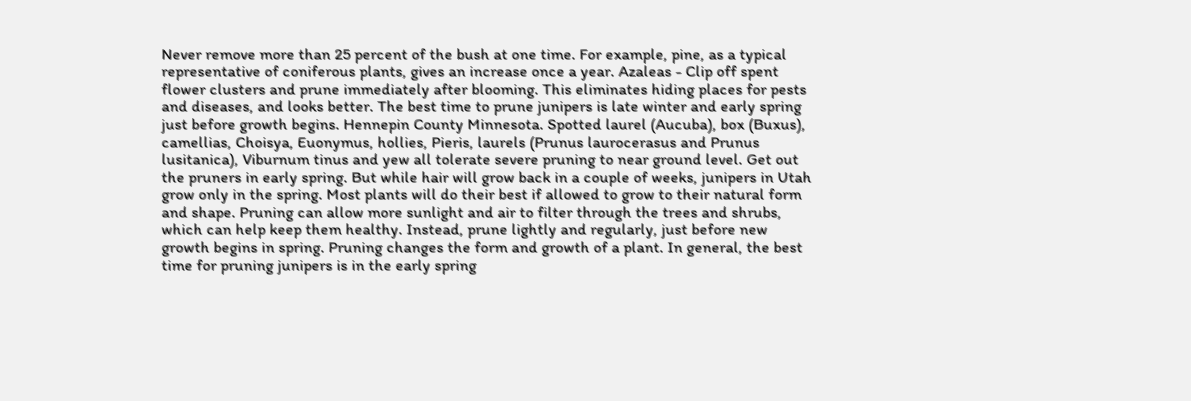Never remove more than 25 percent of the bush at one time. For example, pine, as a typical representative of coniferous plants, gives an increase once a year. Azaleas - Clip off spent flower clusters and prune immediately after blooming. This eliminates hiding places for pests and diseases, and looks better. The best time to prune junipers is late winter and early spring just before growth begins. Hennepin County Minnesota. Spotted laurel (Aucuba), box (Buxus), camellias, Choisya, Euonymus, hollies, Pieris, laurels (Prunus laurocerasus and Prunus lusitanica), Viburnum tinus and yew all tolerate severe pruning to near ground level. Get out the pruners in early spring. But while hair will grow back in a couple of weeks, junipers in Utah grow only in the spring. Most plants will do their best if allowed to grow to their natural form and shape. Pruning can allow more sunlight and air to filter through the trees and shrubs, which can help keep them healthy. Instead, prune lightly and regularly, just before new growth begins in spring. Pruning changes the form and growth of a plant. In general, the best time for pruning junipers is in the early spring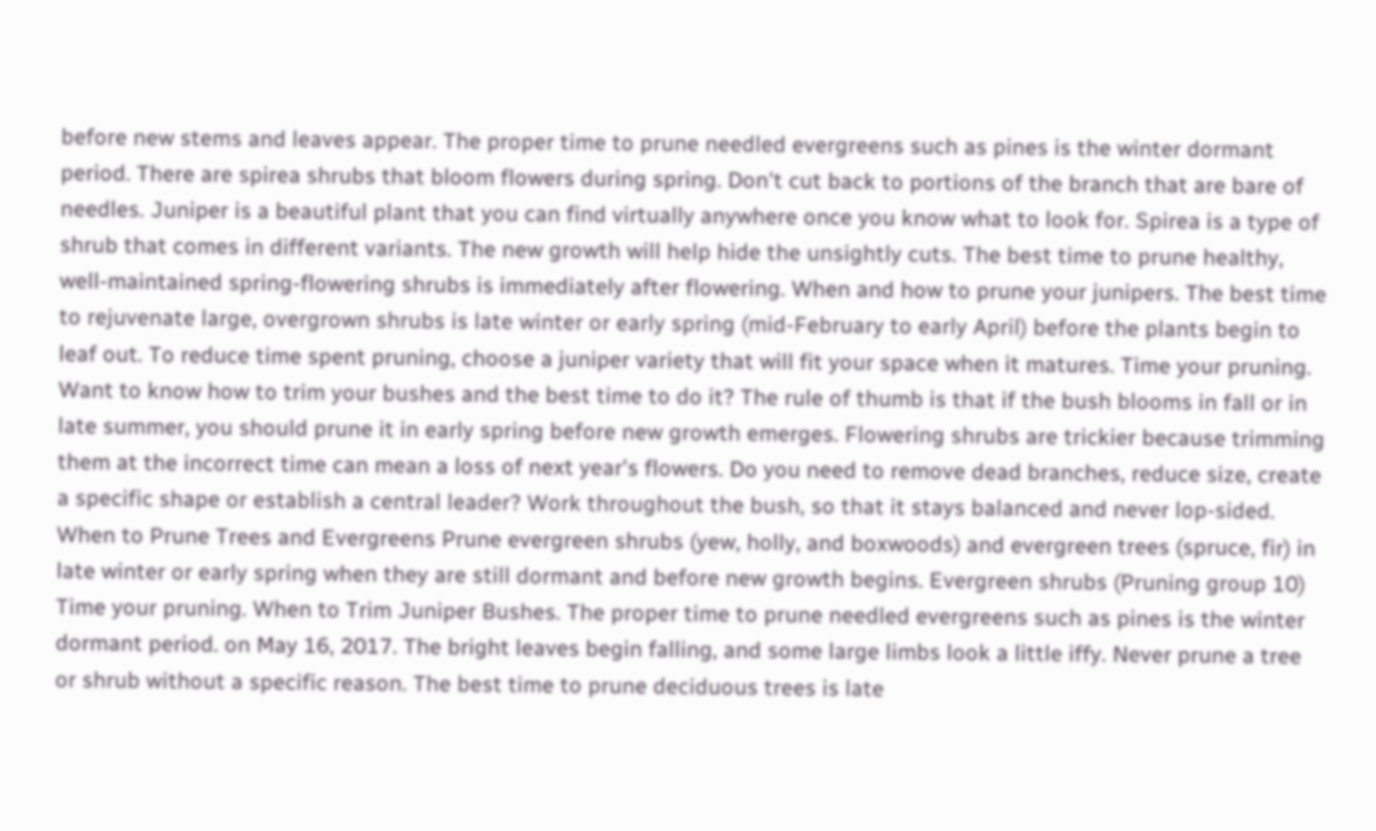before new stems and leaves appear. The proper time to prune needled evergreens such as pines is the winter dormant period. There are spirea shrubs that bloom flowers during spring. Don't cut back to portions of the branch that are bare of needles. Juniper is a beautiful plant that you can find virtually anywhere once you know what to look for. Spirea is a type of shrub that comes in different variants. The new growth will help hide the unsightly cuts. The best time to prune healthy, well-maintained spring-flowering shrubs is immediately after flowering. When and how to prune your junipers. The best time to rejuvenate large, overgrown shrubs is late winter or early spring (mid-February to early April) before the plants begin to leaf out. To reduce time spent pruning, choose a juniper variety that will fit your space when it matures. Time your pruning. Want to know how to trim your bushes and the best time to do it? The rule of thumb is that if the bush blooms in fall or in late summer, you should prune it in early spring before new growth emerges. Flowering shrubs are trickier because trimming them at the incorrect time can mean a loss of next year's flowers. Do you need to remove dead branches, reduce size, create a specific shape or establish a central leader? Work throughout the bush, so that it stays balanced and never lop-sided. When to Prune Trees and Evergreens Prune evergreen shrubs (yew, holly, and boxwoods) and evergreen trees (spruce, fir) in late winter or early spring when they are still dormant and before new growth begins. Evergreen shrubs (Pruning group 10) Time your pruning. When to Trim Juniper Bushes. The proper time to prune needled evergreens such as pines is the winter dormant period. on May 16, 2017. The bright leaves begin falling, and some large limbs look a little iffy. Never prune a tree or shrub without a specific reason. The best time to prune deciduous trees is late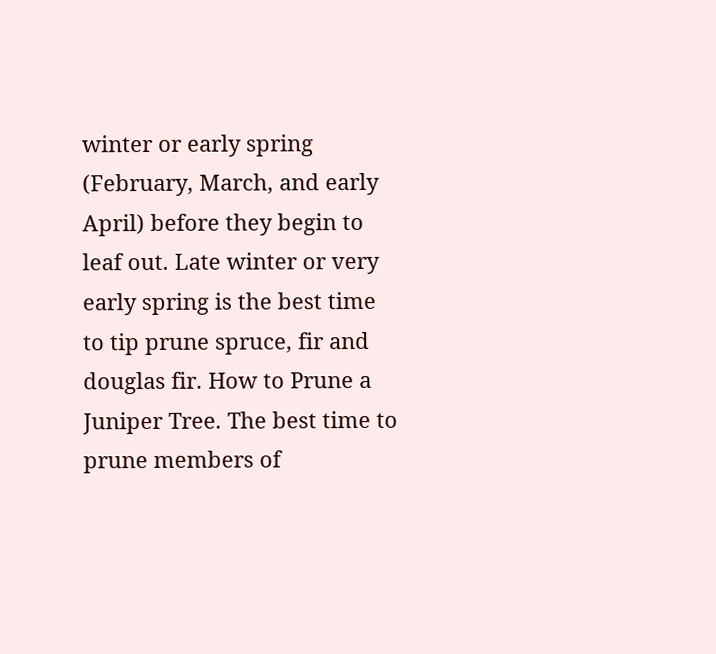winter or early spring (February, March, and early April) before they begin to leaf out. Late winter or very early spring is the best time to tip prune spruce, fir and douglas fir. How to Prune a Juniper Tree. The best time to prune members of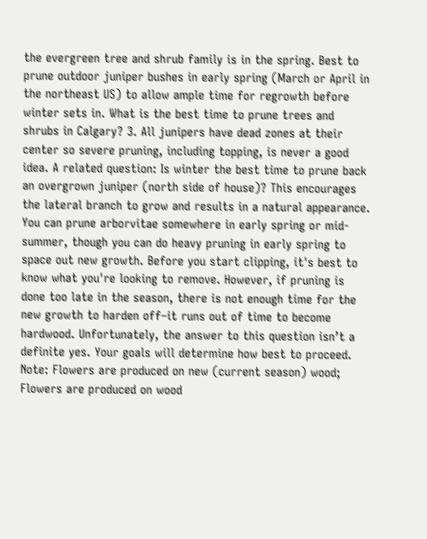the evergreen tree and shrub family is in the spring. Best to prune outdoor juniper bushes in early spring (March or April in the northeast US) to allow ample time for regrowth before winter sets in. What is the best time to prune trees and shrubs in Calgary? 3. All junipers have dead zones at their center so severe pruning, including topping, is never a good idea. A related question: Is winter the best time to prune back an overgrown juniper (north side of house)? This encourages the lateral branch to grow and results in a natural appearance. You can prune arborvitae somewhere in early spring or mid-summer, though you can do heavy pruning in early spring to space out new growth. Before you start clipping, it's best to know what you're looking to remove. However, if pruning is done too late in the season, there is not enough time for the new growth to harden off–it runs out of time to become hardwood. Unfortunately, the answer to this question isn’t a definite yes. Your goals will determine how best to proceed. Note: Flowers are produced on new (current season) wood; Flowers are produced on wood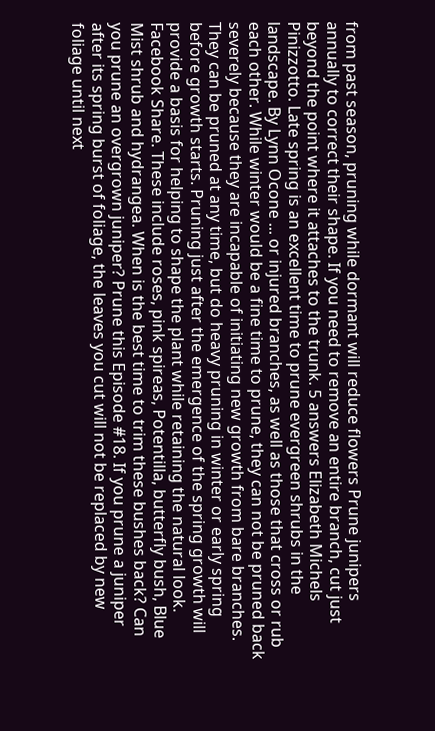from past season, pruning while dormant will reduce flowers Prune junipers annually to correct their shape. If you need to remove an entire branch, cut just beyond the point where it attaches to the trunk. 5 answers Elizabeth Michels Pinizzotto. Late spring is an excellent time to prune evergreen shrubs in the landscape. By Lynn Ocone ... or injured branches, as well as those that cross or rub each other. While winter would be a fine time to prune, they can not be pruned back severely because they are incapable of initiating new growth from bare branches. They can be pruned at any time, but do heavy pruning in winter or early spring before growth starts. Pruning just after the emergence of the spring growth will provide a basis for helping to shape the plant while retaining the natural look. Facebook Share. These include roses, pink spireas, Potentilla, butterfly bush, Blue Mist shrub and hydrangea. When is the best time to trim these bushes back? Can you prune an overgrown juniper? Prune this Episode #18. If you prune a juniper after its spring burst of foliage, the leaves you cut will not be replaced by new foliage until next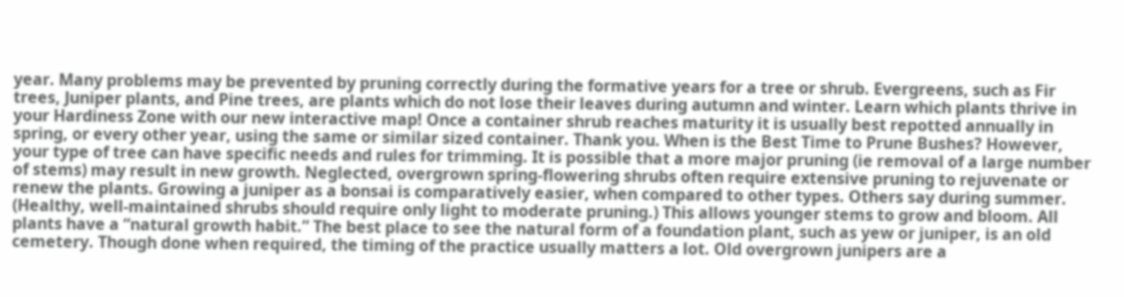year. Many problems may be prevented by pruning correctly during the formative years for a tree or shrub. Evergreens, such as Fir trees, Juniper plants, and Pine trees, are plants which do not lose their leaves during autumn and winter. Learn which plants thrive in your Hardiness Zone with our new interactive map! Once a container shrub reaches maturity it is usually best repotted annually in spring, or every other year, using the same or similar sized container. Thank you. When is the Best Time to Prune Bushes? However, your type of tree can have specific needs and rules for trimming. It is possible that a more major pruning (ie removal of a large number of stems) may result in new growth. Neglected, overgrown spring-flowering shrubs often require extensive pruning to rejuvenate or renew the plants. Growing a juniper as a bonsai is comparatively easier, when compared to other types. Others say during summer. (Healthy, well-maintained shrubs should require only light to moderate pruning.) This allows younger stems to grow and bloom. All plants have a “natural growth habit.” The best place to see the natural form of a foundation plant, such as yew or juniper, is an old cemetery. Though done when required, the timing of the practice usually matters a lot. Old overgrown junipers are a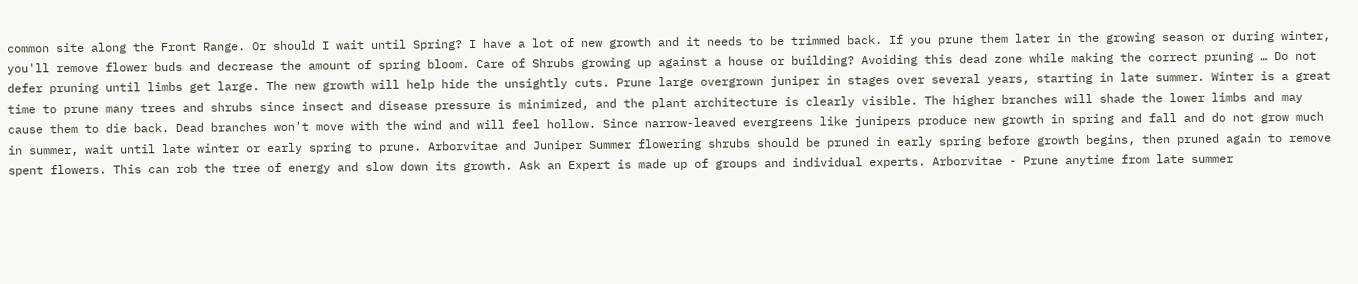common site along the Front Range. Or should I wait until Spring? I have a lot of new growth and it needs to be trimmed back. If you prune them later in the growing season or during winter, you'll remove flower buds and decrease the amount of spring bloom. Care of Shrubs growing up against a house or building? Avoiding this dead zone while making the correct pruning … Do not defer pruning until limbs get large. The new growth will help hide the unsightly cuts. Prune large overgrown juniper in stages over several years, starting in late summer. Winter is a great time to prune many trees and shrubs since insect and disease pressure is minimized, and the plant architecture is clearly visible. The higher branches will shade the lower limbs and may cause them to die back. Dead branches won't move with the wind and will feel hollow. Since narrow-leaved evergreens like junipers produce new growth in spring and fall and do not grow much in summer, wait until late winter or early spring to prune. Arborvitae and Juniper Summer flowering shrubs should be pruned in early spring before growth begins, then pruned again to remove spent flowers. This can rob the tree of energy and slow down its growth. Ask an Expert is made up of groups and individual experts. Arborvitae - Prune anytime from late summer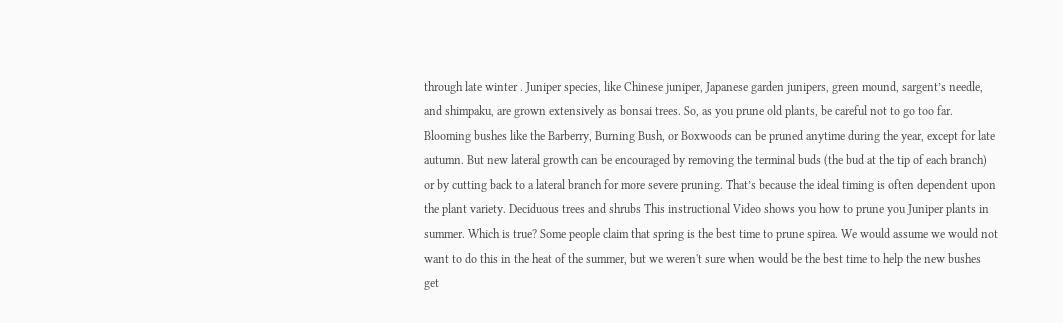through late winter . Juniper species, like Chinese juniper, Japanese garden junipers, green mound, sargent’s needle, and shimpaku, are grown extensively as bonsai trees. So, as you prune old plants, be careful not to go too far. Blooming bushes like the Barberry, Burning Bush, or Boxwoods can be pruned anytime during the year, except for late autumn. But new lateral growth can be encouraged by removing the terminal buds (the bud at the tip of each branch) or by cutting back to a lateral branch for more severe pruning. That’s because the ideal timing is often dependent upon the plant variety. Deciduous trees and shrubs This instructional Video shows you how to prune you Juniper plants in summer. Which is true? Some people claim that spring is the best time to prune spirea. We would assume we would not want to do this in the heat of the summer, but we weren't sure when would be the best time to help the new bushes get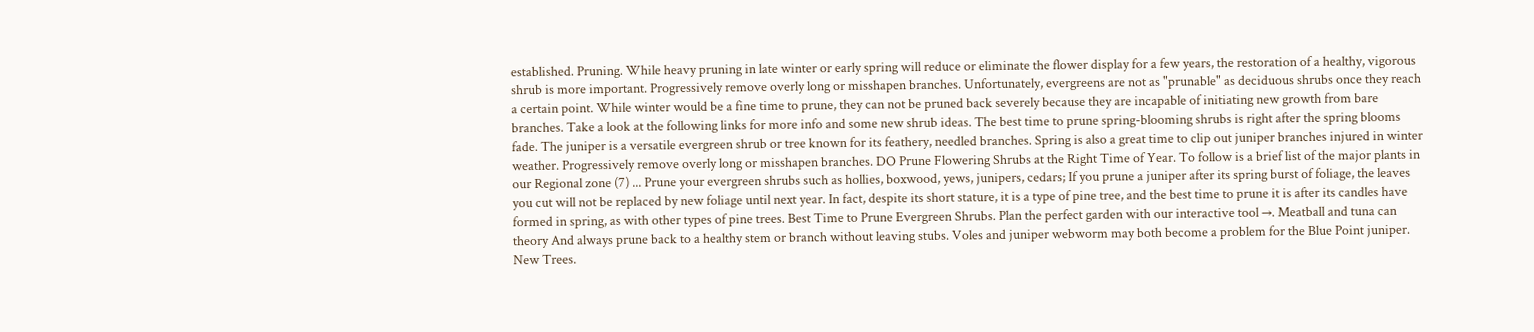established. Pruning. While heavy pruning in late winter or early spring will reduce or eliminate the flower display for a few years, the restoration of a healthy, vigorous shrub is more important. Progressively remove overly long or misshapen branches. Unfortunately, evergreens are not as "prunable" as deciduous shrubs once they reach a certain point. While winter would be a fine time to prune, they can not be pruned back severely because they are incapable of initiating new growth from bare branches. Take a look at the following links for more info and some new shrub ideas. The best time to prune spring-blooming shrubs is right after the spring blooms fade. The juniper is a versatile evergreen shrub or tree known for its feathery, needled branches. Spring is also a great time to clip out juniper branches injured in winter weather. Progressively remove overly long or misshapen branches. DO Prune Flowering Shrubs at the Right Time of Year. To follow is a brief list of the major plants in our Regional zone (7) ... Prune your evergreen shrubs such as hollies, boxwood, yews, junipers, cedars; If you prune a juniper after its spring burst of foliage, the leaves you cut will not be replaced by new foliage until next year. In fact, despite its short stature, it is a type of pine tree, and the best time to prune it is after its candles have formed in spring, as with other types of pine trees. Best Time to Prune Evergreen Shrubs. Plan the perfect garden with our interactive tool →. Meatball and tuna can theory And always prune back to a healthy stem or branch without leaving stubs. Voles and juniper webworm may both become a problem for the Blue Point juniper. New Trees.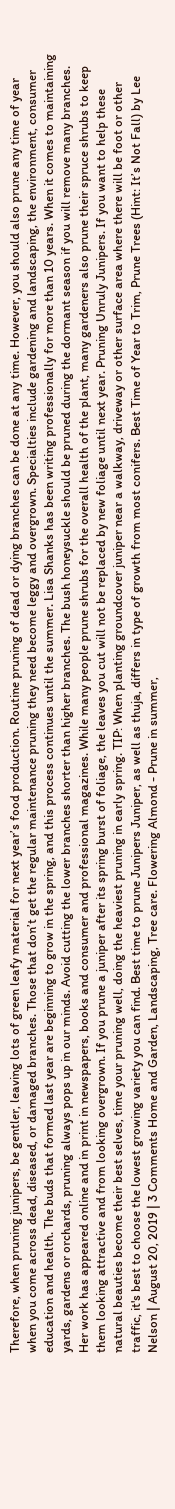Therefore, when pruning junipers, be gentler, leaving lots of green leafy material for next year’s food production. Routine pruning of dead or dying branches can be done at any time. However, you should also prune any time of year when you come across dead, diseased, or damaged branches. Those that don’t get the regular maintenance pruning they need become leggy and overgrown. Specialties include gardening and landscaping, the environment, consumer education and health. The buds that formed last year are beginning to grow in the spring, and this process continues until the summer. Lisa Shanks has been writing professionally for more than 10 years. When it comes to maintaining yards, gardens or orchards, pruning always pops up in our minds. Avoid cutting the lower branches shorter than higher branches. The bush honeysuckle should be pruned during the dormant season if you will remove many branches. Her work has appeared online and in print in newspapers, books and consumer and professional magazines. While many people prune shrubs for the overall health of the plant, many gardeners also prune their spruce shrubs to keep them looking attractive and from looking overgrown. If you prune a juniper after its spring burst of foliage, the leaves you cut will not be replaced by new foliage until next year. Pruning Unruly Junipers. If you want to help these natural beauties become their best selves, time your pruning well, doing the heaviest pruning in early spring. TIP: When planting groundcover juniper near a walkway, driveway or other surface area where there will be foot or other traffic, it's best to choose the lowest growing variety you can find. Best time to prune Junipers Juniper, as well as thuja, differs in type of growth from most conifers. Best Time of Year to Trim, Prune Trees (Hint: It’s Not Fall) by Lee Nelson | August 20, 2019 | 3 Comments Home and Garden, Landscaping, Tree care. Flowering Almond - Prune in summer,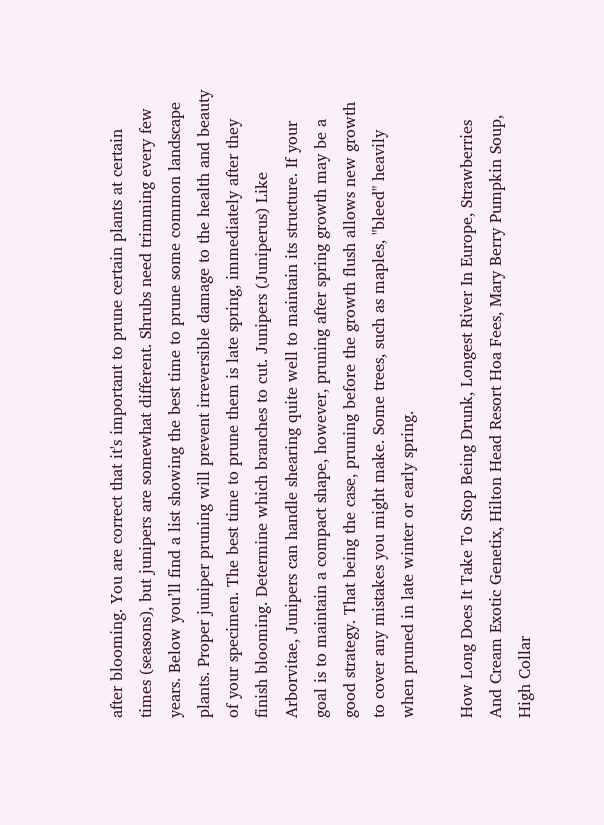after blooming. You are correct that it's important to prune certain plants at certain times (seasons), but junipers are somewhat different. Shrubs need trimming every few years. Below you’ll find a list showing the best time to prune some common landscape plants. Proper juniper pruning will prevent irreversible damage to the health and beauty of your specimen. The best time to prune them is late spring, immediately after they finish blooming. Determine which branches to cut. Junipers (Juniperus) Like Arborvitae, Junipers can handle shearing quite well to maintain its structure. If your goal is to maintain a compact shape, however, pruning after spring growth may be a good strategy. That being the case, pruning before the growth flush allows new growth to cover any mistakes you might make. Some trees, such as maples, "bleed" heavily when pruned in late winter or early spring.

How Long Does It Take To Stop Being Drunk, Longest River In Europe, Strawberries And Cream Exotic Genetix, Hilton Head Resort Hoa Fees, Mary Berry Pumpkin Soup, High Collar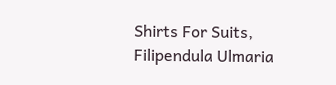Shirts For Suits, Filipendula Ulmaria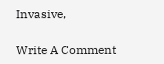Invasive,

Write A Comment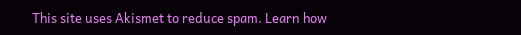This site uses Akismet to reduce spam. Learn how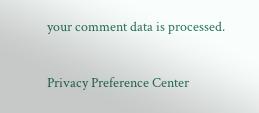your comment data is processed.

Privacy Preference Center